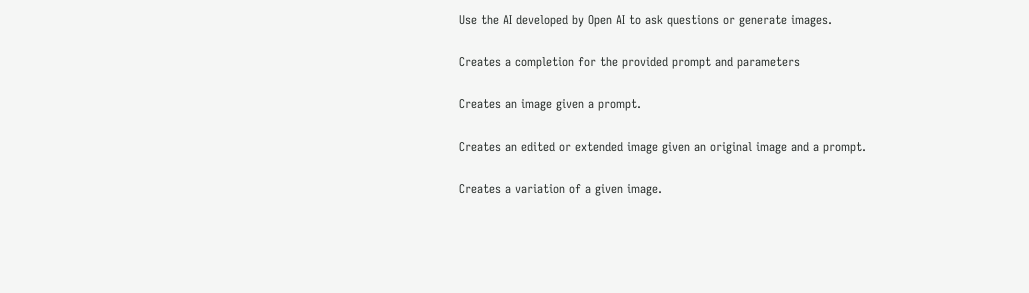Use the AI developed by Open AI to ask questions or generate images.

Creates a completion for the provided prompt and parameters

Creates an image given a prompt.

Creates an edited or extended image given an original image and a prompt.

Creates a variation of a given image.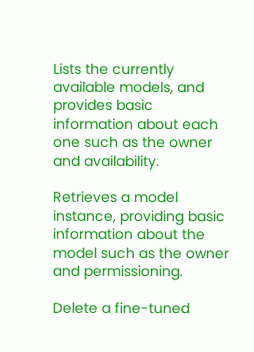Lists the currently available models, and provides basic information about each one such as the owner and availability.

Retrieves a model instance, providing basic information about the model such as the owner and permissioning.

Delete a fine-tuned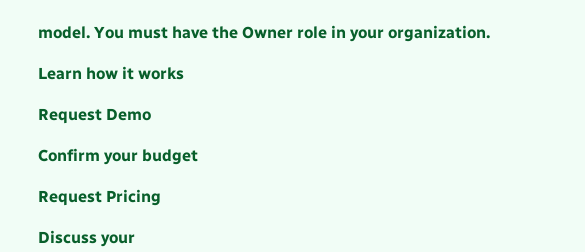model. You must have the Owner role in your organization.

Learn how it works

Request Demo

Confirm your budget

Request Pricing

Discuss your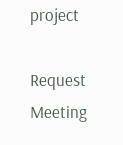project

Request Meeting